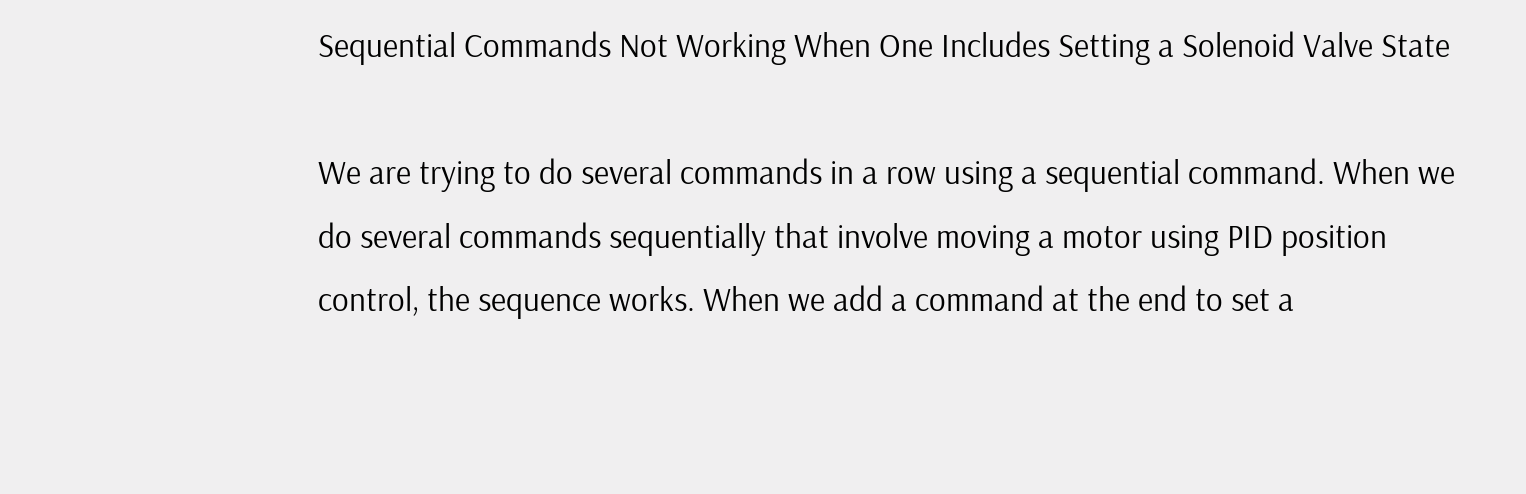Sequential Commands Not Working When One Includes Setting a Solenoid Valve State

We are trying to do several commands in a row using a sequential command. When we do several commands sequentially that involve moving a motor using PID position control, the sequence works. When we add a command at the end to set a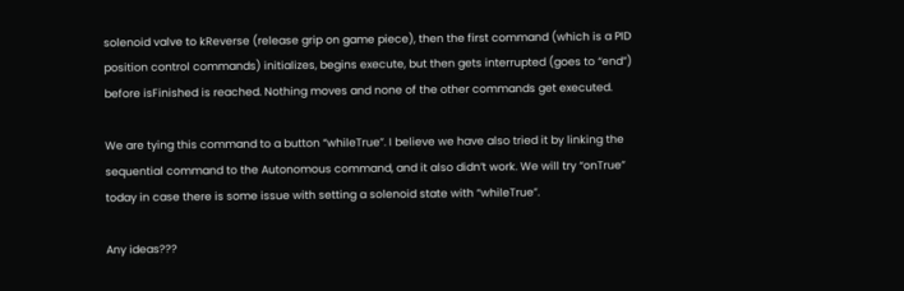solenoid valve to kReverse (release grip on game piece), then the first command (which is a PID position control commands) initializes, begins execute, but then gets interrupted (goes to “end”) before isFinished is reached. Nothing moves and none of the other commands get executed.

We are tying this command to a button “whileTrue”. I believe we have also tried it by linking the sequential command to the Autonomous command, and it also didn’t work. We will try “onTrue” today in case there is some issue with setting a solenoid state with “whileTrue”.

Any ideas???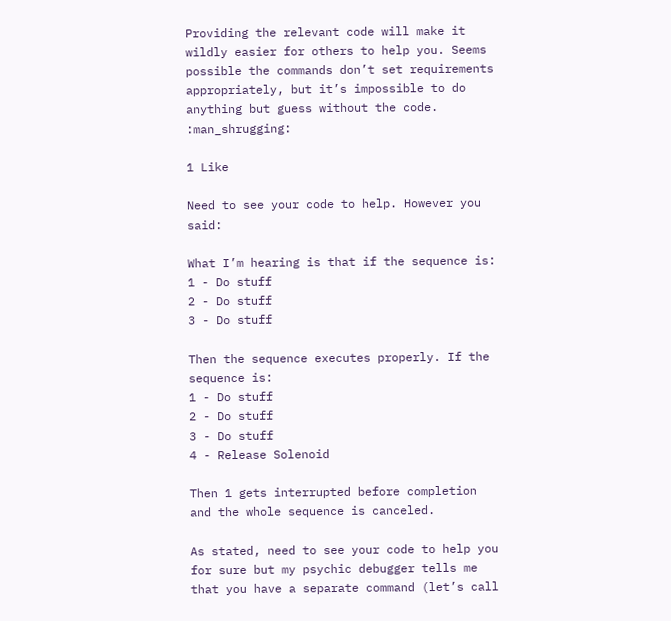Providing the relevant code will make it wildly easier for others to help you. Seems possible the commands don’t set requirements appropriately, but it’s impossible to do anything but guess without the code. :man_shrugging:

1 Like

Need to see your code to help. However you said:

What I’m hearing is that if the sequence is:
1 - Do stuff
2 - Do stuff
3 - Do stuff

Then the sequence executes properly. If the sequence is:
1 - Do stuff
2 - Do stuff
3 - Do stuff
4 - Release Solenoid

Then 1 gets interrupted before completion and the whole sequence is canceled.

As stated, need to see your code to help you for sure but my psychic debugger tells me that you have a separate command (let’s call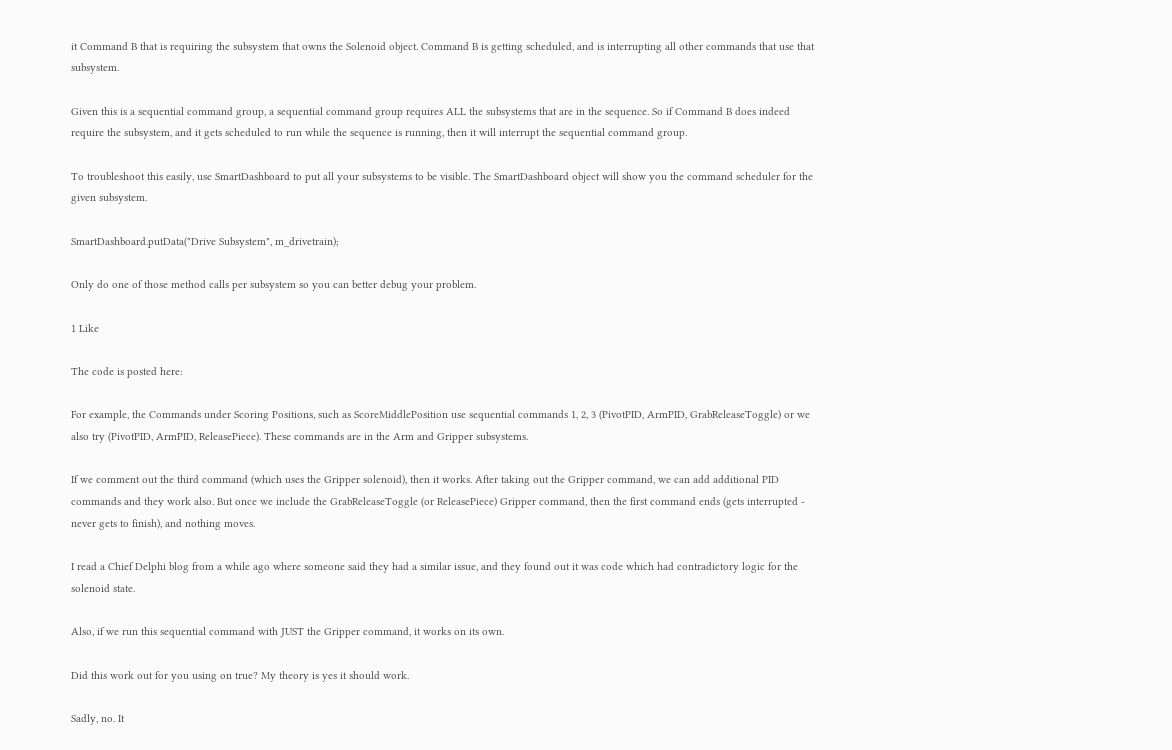it Command B that is requiring the subsystem that owns the Solenoid object. Command B is getting scheduled, and is interrupting all other commands that use that subsystem.

Given this is a sequential command group, a sequential command group requires ALL the subsystems that are in the sequence. So if Command B does indeed require the subsystem, and it gets scheduled to run while the sequence is running, then it will interrupt the sequential command group.

To troubleshoot this easily, use SmartDashboard to put all your subsystems to be visible. The SmartDashboard object will show you the command scheduler for the given subsystem.

SmartDashboard.putData("Drive Subsystem", m_drivetrain);

Only do one of those method calls per subsystem so you can better debug your problem.

1 Like

The code is posted here:

For example, the Commands under Scoring Positions, such as ScoreMiddlePosition use sequential commands 1, 2, 3 (PivotPID, ArmPID, GrabReleaseToggle) or we also try (PivotPID, ArmPID, ReleasePiece). These commands are in the Arm and Gripper subsystems.

If we comment out the third command (which uses the Gripper solenoid), then it works. After taking out the Gripper command, we can add additional PID commands and they work also. But once we include the GrabReleaseToggle (or ReleasePiece) Gripper command, then the first command ends (gets interrupted - never gets to finish), and nothing moves.

I read a Chief Delphi blog from a while ago where someone said they had a similar issue, and they found out it was code which had contradictory logic for the solenoid state.

Also, if we run this sequential command with JUST the Gripper command, it works on its own.

Did this work out for you using on true? My theory is yes it should work.

Sadly, no. It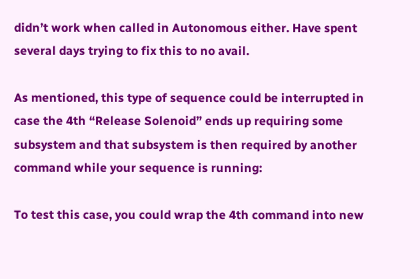didn’t work when called in Autonomous either. Have spent several days trying to fix this to no avail.

As mentioned, this type of sequence could be interrupted in case the 4th “Release Solenoid” ends up requiring some subsystem and that subsystem is then required by another command while your sequence is running:

To test this case, you could wrap the 4th command into new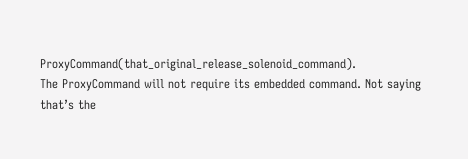ProxyCommand(that_original_release_solenoid_command).
The ProxyCommand will not require its embedded command. Not saying that’s the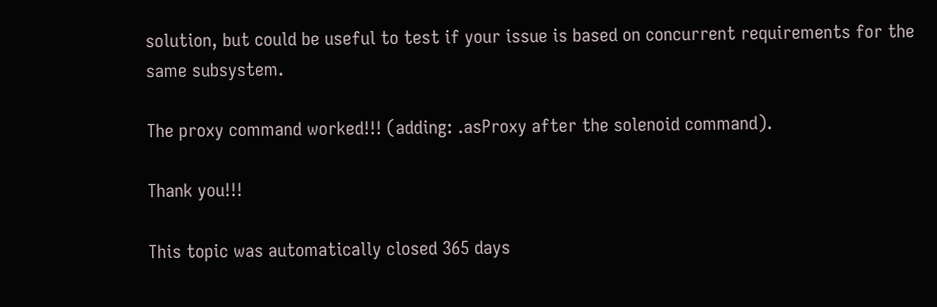solution, but could be useful to test if your issue is based on concurrent requirements for the same subsystem.

The proxy command worked!!! (adding: .asProxy after the solenoid command).

Thank you!!!

This topic was automatically closed 365 days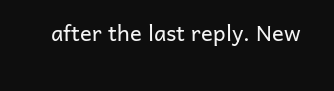after the last reply. New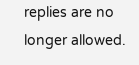replies are no longer allowed.